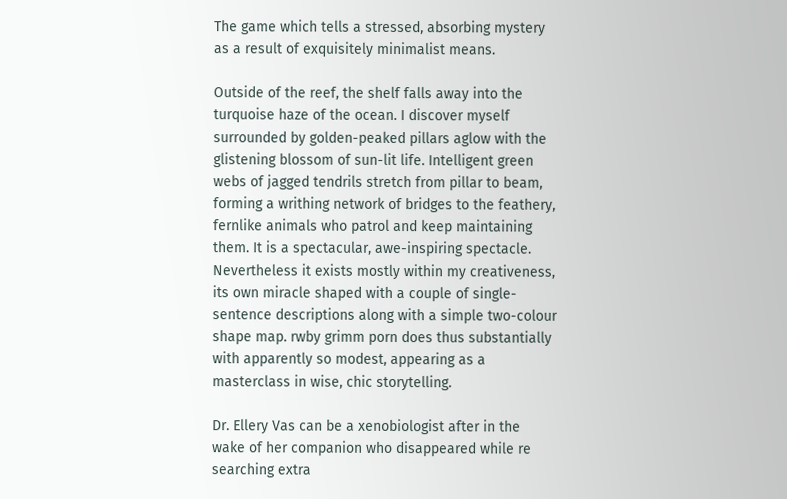The game which tells a stressed, absorbing mystery as a result of exquisitely minimalist means.

Outside of the reef, the shelf falls away into the turquoise haze of the ocean. I discover myself surrounded by golden-peaked pillars aglow with the glistening blossom of sun-lit life. Intelligent green webs of jagged tendrils stretch from pillar to beam, forming a writhing network of bridges to the feathery, fernlike animals who patrol and keep maintaining them. It is a spectacular, awe-inspiring spectacle. Nevertheless it exists mostly within my creativeness, its own miracle shaped with a couple of single-sentence descriptions along with a simple two-colour shape map. rwby grimm porn does thus substantially with apparently so modest, appearing as a masterclass in wise, chic storytelling.

Dr. Ellery Vas can be a xenobiologist after in the wake of her companion who disappeared while re searching extra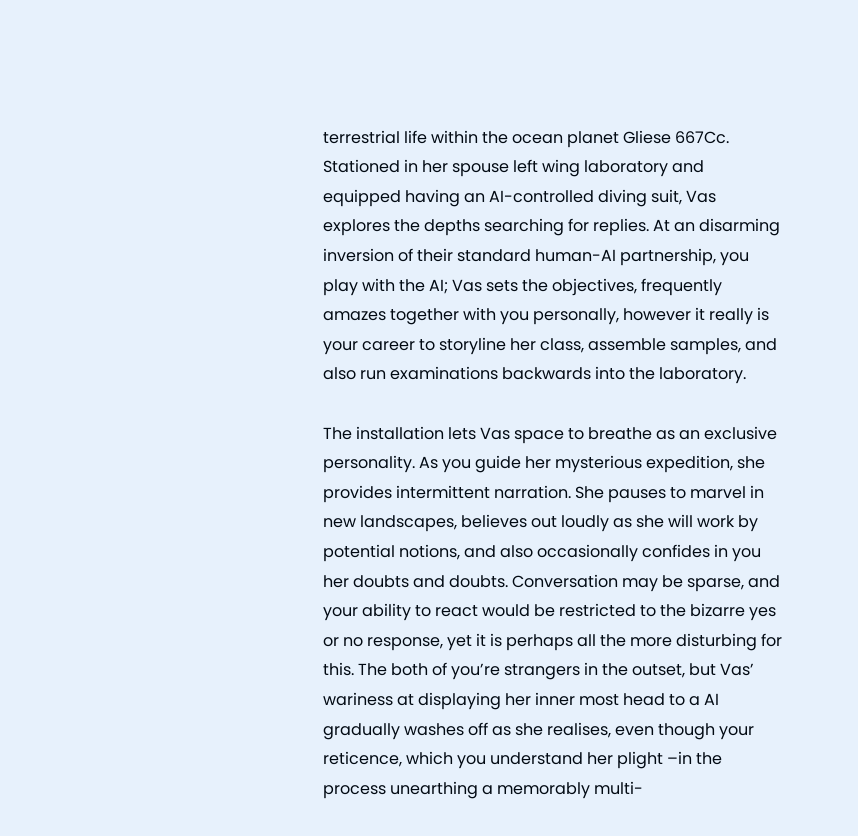terrestrial life within the ocean planet Gliese 667Cc. Stationed in her spouse left wing laboratory and equipped having an AI-controlled diving suit, Vas explores the depths searching for replies. At an disarming inversion of their standard human-AI partnership, you play with the AI; Vas sets the objectives, frequently amazes together with you personally, however it really is your career to storyline her class, assemble samples, and also run examinations backwards into the laboratory.

The installation lets Vas space to breathe as an exclusive personality. As you guide her mysterious expedition, she provides intermittent narration. She pauses to marvel in new landscapes, believes out loudly as she will work by potential notions, and also occasionally confides in you her doubts and doubts. Conversation may be sparse, and your ability to react would be restricted to the bizarre yes or no response, yet it is perhaps all the more disturbing for this. The both of you’re strangers in the outset, but Vas’ wariness at displaying her inner most head to a AI gradually washes off as she realises, even though your reticence, which you understand her plight –in the process unearthing a memorably multi-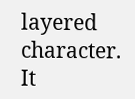layered character. It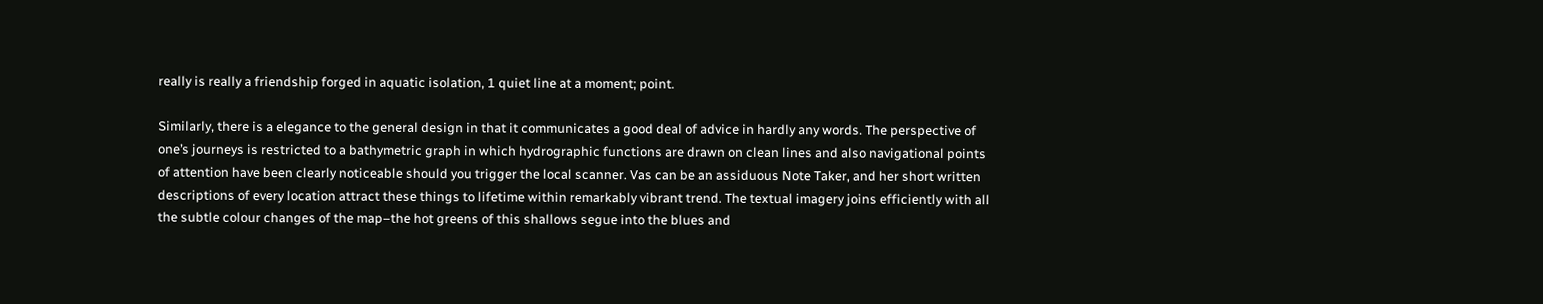really is really a friendship forged in aquatic isolation, 1 quiet line at a moment; point.

Similarly, there is a elegance to the general design in that it communicates a good deal of advice in hardly any words. The perspective of one’s journeys is restricted to a bathymetric graph in which hydrographic functions are drawn on clean lines and also navigational points of attention have been clearly noticeable should you trigger the local scanner. Vas can be an assiduous Note Taker, and her short written descriptions of every location attract these things to lifetime within remarkably vibrant trend. The textual imagery joins efficiently with all the subtle colour changes of the map–the hot greens of this shallows segue into the blues and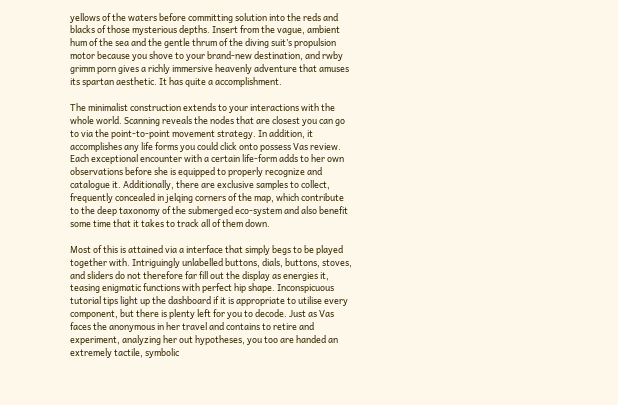yellows of the waters before committing solution into the reds and blacks of those mysterious depths. Insert from the vague, ambient hum of the sea and the gentle thrum of the diving suit’s propulsion motor because you shove to your brand-new destination, and rwby grimm porn gives a richly immersive heavenly adventure that amuses its spartan aesthetic. It has quite a accomplishment.

The minimalist construction extends to your interactions with the whole world. Scanning reveals the nodes that are closest you can go to via the point-to-point movement strategy. In addition, it accomplishes any life forms you could click onto possess Vas review. Each exceptional encounter with a certain life-form adds to her own observations before she is equipped to properly recognize and catalogue it. Additionally, there are exclusive samples to collect, frequently concealed in jelqing corners of the map, which contribute to the deep taxonomy of the submerged eco-system and also benefit some time that it takes to track all of them down.

Most of this is attained via a interface that simply begs to be played together with. Intriguingly unlabelled buttons, dials, buttons, stoves, and sliders do not therefore far fill out the display as energies it, teasing enigmatic functions with perfect hip shape. Inconspicuous tutorial tips light up the dashboard if it is appropriate to utilise every component, but there is plenty left for you to decode. Just as Vas faces the anonymous in her travel and contains to retire and experiment, analyzing her out hypotheses, you too are handed an extremely tactile, symbolic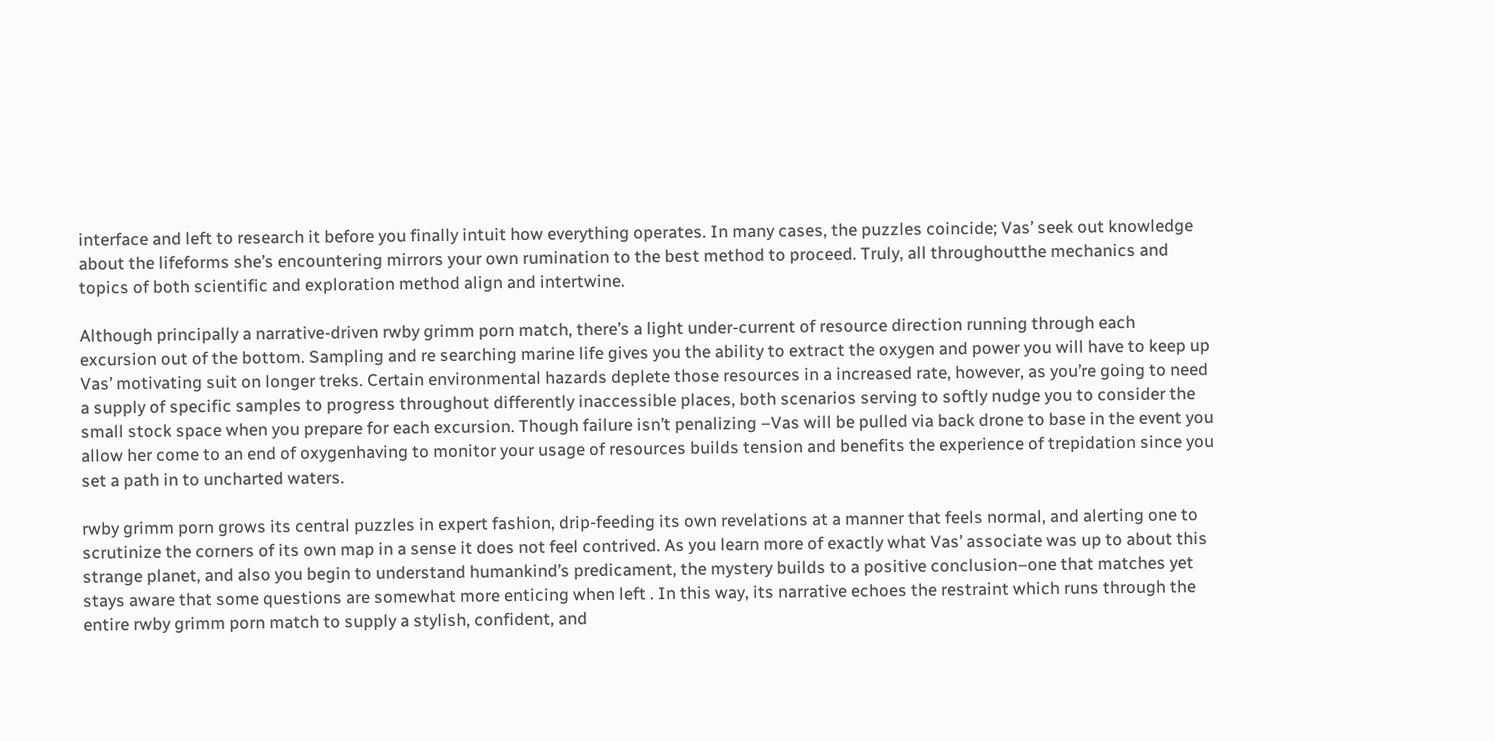interface and left to research it before you finally intuit how everything operates. In many cases, the puzzles coincide; Vas’ seek out knowledge about the lifeforms she’s encountering mirrors your own rumination to the best method to proceed. Truly, all throughoutthe mechanics and topics of both scientific and exploration method align and intertwine.

Although principally a narrative-driven rwby grimm porn match, there’s a light under-current of resource direction running through each excursion out of the bottom. Sampling and re searching marine life gives you the ability to extract the oxygen and power you will have to keep up Vas’ motivating suit on longer treks. Certain environmental hazards deplete those resources in a increased rate, however, as you’re going to need a supply of specific samples to progress throughout differently inaccessible places, both scenarios serving to softly nudge you to consider the small stock space when you prepare for each excursion. Though failure isn’t penalizing –Vas will be pulled via back drone to base in the event you allow her come to an end of oxygenhaving to monitor your usage of resources builds tension and benefits the experience of trepidation since you set a path in to uncharted waters.

rwby grimm porn grows its central puzzles in expert fashion, drip-feeding its own revelations at a manner that feels normal, and alerting one to scrutinize the corners of its own map in a sense it does not feel contrived. As you learn more of exactly what Vas’ associate was up to about this strange planet, and also you begin to understand humankind’s predicament, the mystery builds to a positive conclusion–one that matches yet stays aware that some questions are somewhat more enticing when left . In this way, its narrative echoes the restraint which runs through the entire rwby grimm porn match to supply a stylish, confident, and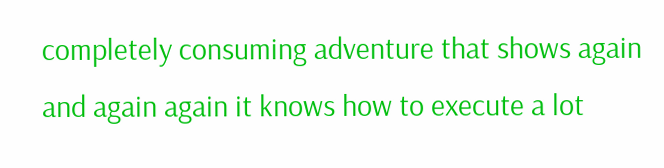completely consuming adventure that shows again and again again it knows how to execute a lot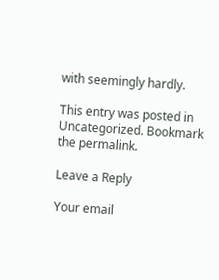with seemingly hardly.

This entry was posted in Uncategorized. Bookmark the permalink.

Leave a Reply

Your email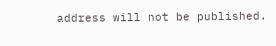address will not be published.